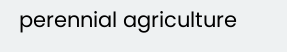perennial agriculture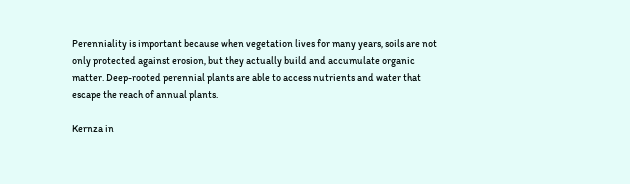Perenniality is important because when vegetation lives for many years, soils are not only protected against erosion, but they actually build and accumulate organic matter. Deep-rooted perennial plants are able to access nutrients and water that escape the reach of annual plants.

Kernza in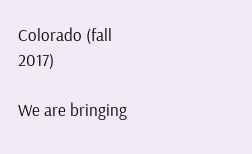Colorado (fall 2017)

We are bringing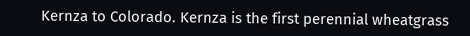Kernza to Colorado. Kernza is the first perennial wheatgrass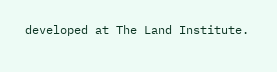developed at The Land Institute.